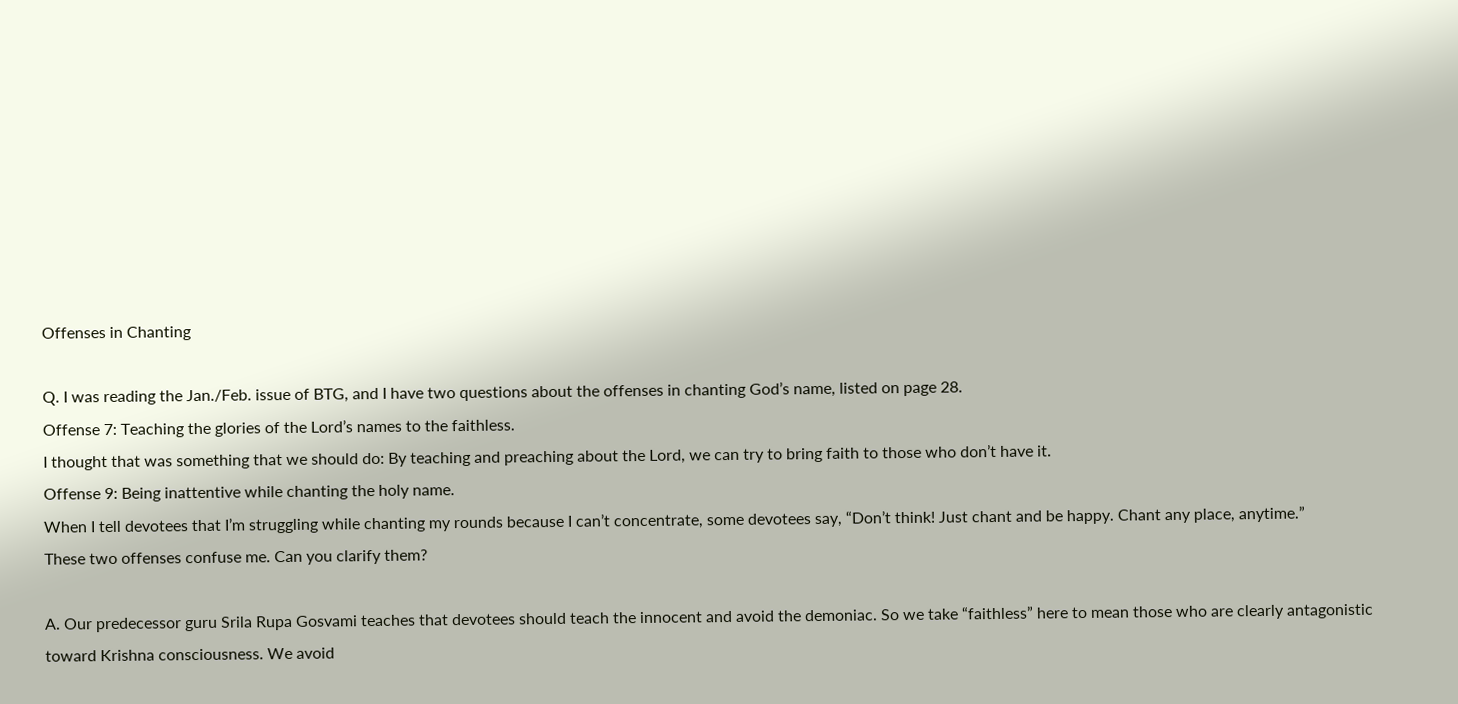Offenses in Chanting

Q. I was reading the Jan./Feb. issue of BTG, and I have two questions about the offenses in chanting God’s name, listed on page 28.
Offense 7: Teaching the glories of the Lord’s names to the faithless.
I thought that was something that we should do: By teaching and preaching about the Lord, we can try to bring faith to those who don’t have it.
Offense 9: Being inattentive while chanting the holy name.
When I tell devotees that I’m struggling while chanting my rounds because I can’t concentrate, some devotees say, “Don’t think! Just chant and be happy. Chant any place, anytime.”
These two offenses confuse me. Can you clarify them?

A. Our predecessor guru Srila Rupa Gosvami teaches that devotees should teach the innocent and avoid the demoniac. So we take “faithless” here to mean those who are clearly antagonistic toward Krishna consciousness. We avoid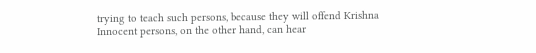trying to teach such persons, because they will offend Krishna Innocent persons, on the other hand, can hear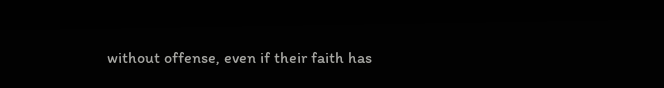without offense, even if their faith has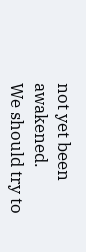not yet been awakened.
We should try to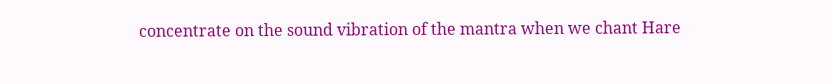concentrate on the sound vibration of the mantra when we chant Hare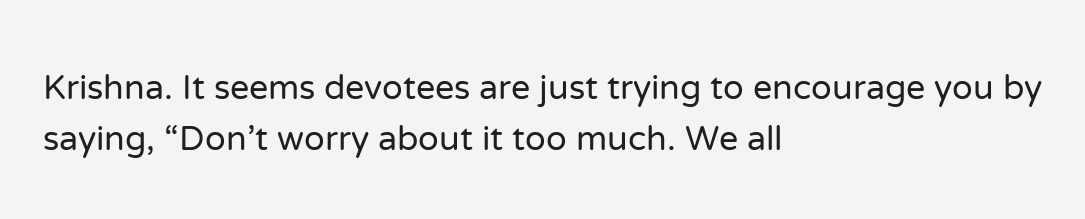Krishna. It seems devotees are just trying to encourage you by saying, “Don’t worry about it too much. We all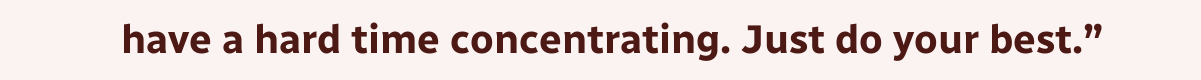have a hard time concentrating. Just do your best.”